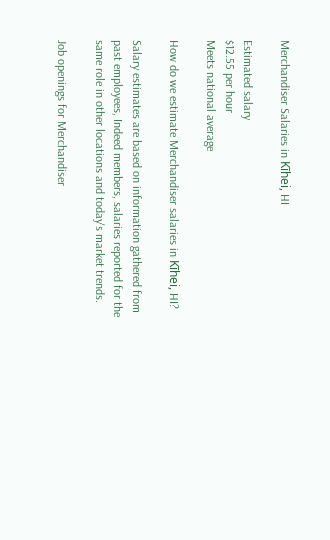Merchandiser Salaries in Kīhei, HI

Estimated salary
$12.55 per hour
Meets national average

How do we estimate Merchandiser salaries in Kīhei, HI?

Salary estimates are based on information gathered from past employees, Indeed members, salaries reported for the same role in other locations and today's market trends.

Job openings for Merchandiser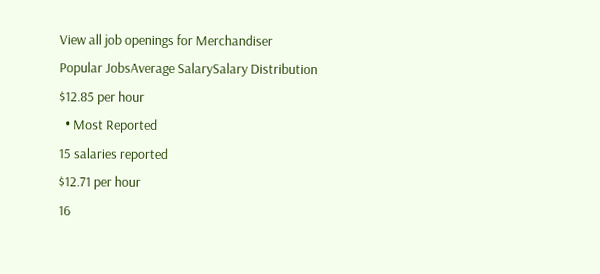View all job openings for Merchandiser
Popular JobsAverage SalarySalary Distribution
$12.85 per hour
  • Most Reported
15 salaries reported
$12.71 per hour
16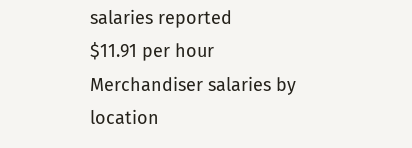salaries reported
$11.91 per hour
Merchandiser salaries by location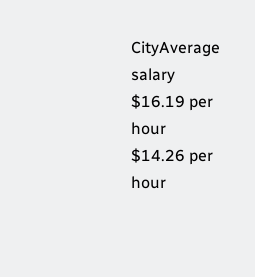CityAverage salary
$16.19 per hour
$14.26 per hour